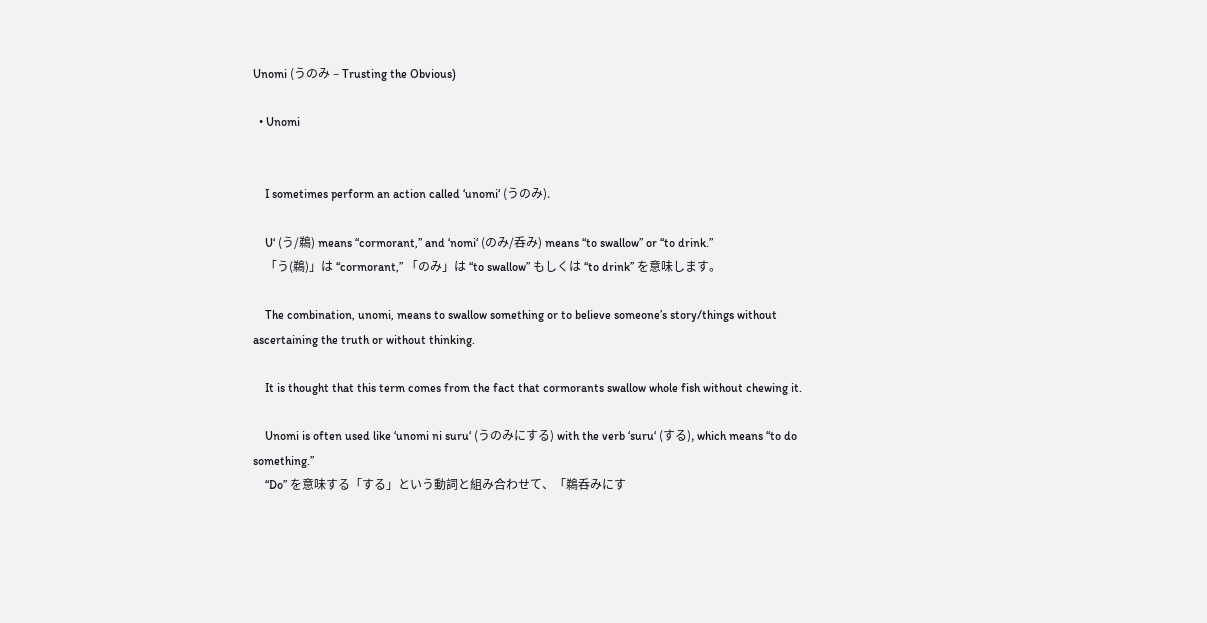Unomi (うのみ – Trusting the Obvious)

  • Unomi


    I sometimes perform an action called ‘unomi‘ (うのみ).

    U‘ (う/鵜) means “cormorant,” and ‘nomi‘ (のみ/呑み) means “to swallow” or “to drink.”
    「う(鵜)」は “cormorant,” 「のみ」は “to swallow” もしくは “to drink” を意味します。

    The combination, unomi, means to swallow something or to believe someone’s story/things without ascertaining the truth or without thinking.

    It is thought that this term comes from the fact that cormorants swallow whole fish without chewing it.

    Unomi is often used like ‘unomi ni suru‘ (うのみにする) with the verb ‘suru‘ (する), which means “to do something.”
    “Do” を意味する「する」という動詞と組み合わせて、「鵜呑みにす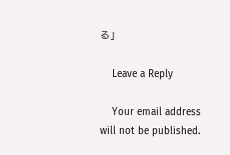る」

    Leave a Reply

    Your email address will not be published.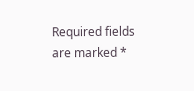Required fields are marked *